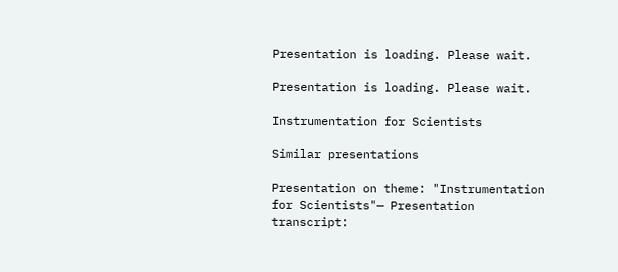Presentation is loading. Please wait.

Presentation is loading. Please wait.

Instrumentation for Scientists

Similar presentations

Presentation on theme: "Instrumentation for Scientists"— Presentation transcript: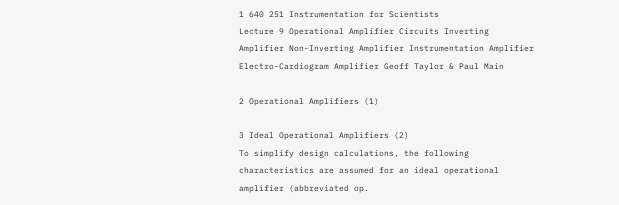1 640 251 Instrumentation for Scientists
Lecture 9 Operational Amplifier Circuits Inverting Amplifier Non-Inverting Amplifier Instrumentation Amplifier Electro-Cardiogram Amplifier Geoff Taylor & Paul Main

2 Operational Amplifiers (1)

3 Ideal Operational Amplifiers (2)
To simplify design calculations, the following characteristics are assumed for an ideal operational amplifier (abbreviated op.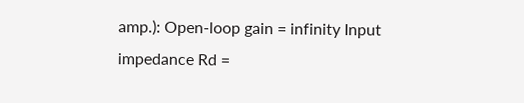amp.): Open-loop gain = infinity Input impedance Rd =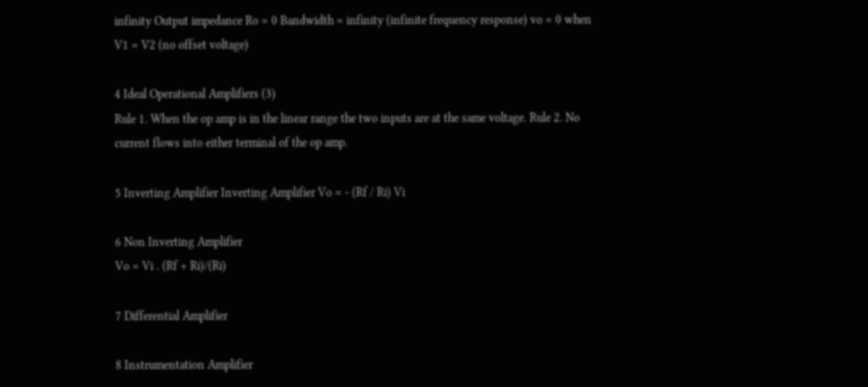infinity Output impedance Ro = 0 Bandwidth = infinity (infinite frequency response) vo = 0 when V1 = V2 (no offset voltage)

4 Ideal Operational Amplifiers (3)
Rule 1. When the op amp is in the linear range the two inputs are at the same voltage. Rule 2. No current flows into either terminal of the op amp.

5 Inverting Amplifier Inverting Amplifier Vo = - (Rf / Ri) Vi

6 Non Inverting Amplifier
Vo = Vi . (Rf + Ri)/(Ri)

7 Differential Amplifier

8 Instrumentation Amplifier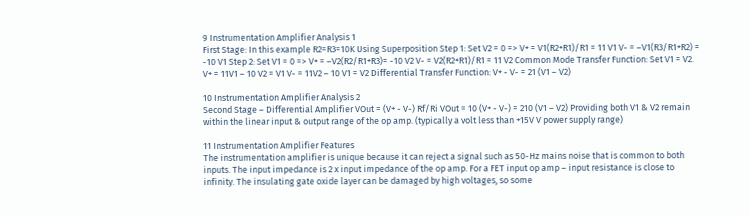9 Instrumentation Amplifier Analysis 1
First Stage: In this example R2=R3=10K Using Superposition Step 1: Set V2 = 0 => V+ = V1(R2+R1)/R1 = 11 V1 V- = –V1(R3/R1+R2) = -10 V1 Step 2: Set V1 = 0 => V+ = –V2(R2/R1+R3)= -10 V2 V- = V2(R2+R1)/R1 = 11 V2 Common Mode Transfer Function: Set V1 = V2. V+ = 11V1 – 10 V2 = V1 V- = 11V2 – 10 V1 = V2 Differential Transfer Function: V+ - V- = 21 (V1 – V2)

10 Instrumentation Amplifier Analysis 2
Second Stage – Differential Amplifier VOut = (V+ - V-) Rf/Ri VOut = 10 (V+ - V-) = 210 (V1 – V2) Providing both V1 & V2 remain within the linear input & output range of the op amp. (typically a volt less than +15V V power supply range)

11 Instrumentation Amplifier Features
The instrumentation amplifier is unique because it can reject a signal such as 50-Hz mains noise that is common to both inputs. The input impedance is 2 x input impedance of the op amp. For a FET input op amp – input resistance is close to infinity. The insulating gate oxide layer can be damaged by high voltages, so some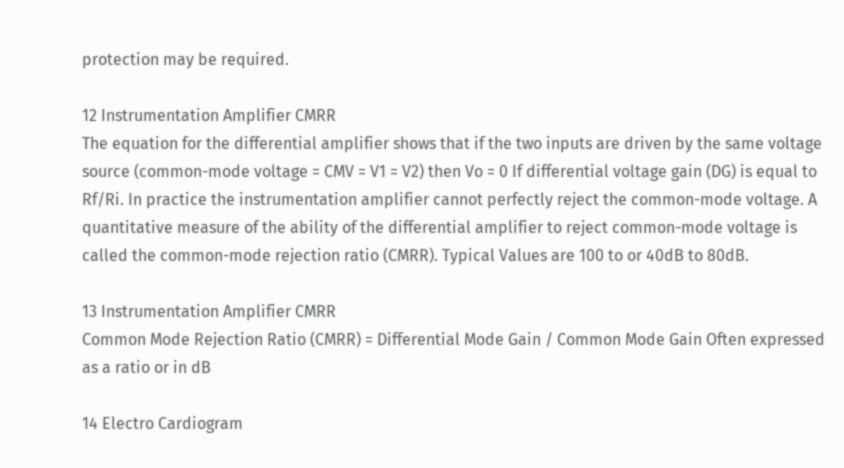protection may be required.

12 Instrumentation Amplifier CMRR
The equation for the differential amplifier shows that if the two inputs are driven by the same voltage source (common-mode voltage = CMV = V1 = V2) then Vo = 0 If differential voltage gain (DG) is equal to Rf/Ri. In practice the instrumentation amplifier cannot perfectly reject the common-mode voltage. A quantitative measure of the ability of the differential amplifier to reject common-mode voltage is called the common-mode rejection ratio (CMRR). Typical Values are 100 to or 40dB to 80dB.

13 Instrumentation Amplifier CMRR
Common Mode Rejection Ratio (CMRR) = Differential Mode Gain / Common Mode Gain Often expressed as a ratio or in dB

14 Electro Cardiogram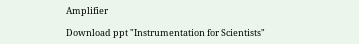Amplifier

Download ppt "Instrumentation for Scientists"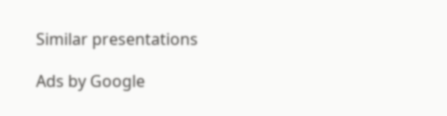Similar presentations

Ads by Google